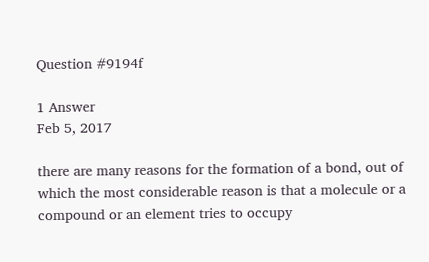Question #9194f

1 Answer
Feb 5, 2017

there are many reasons for the formation of a bond, out of which the most considerable reason is that a molecule or a compound or an element tries to occupy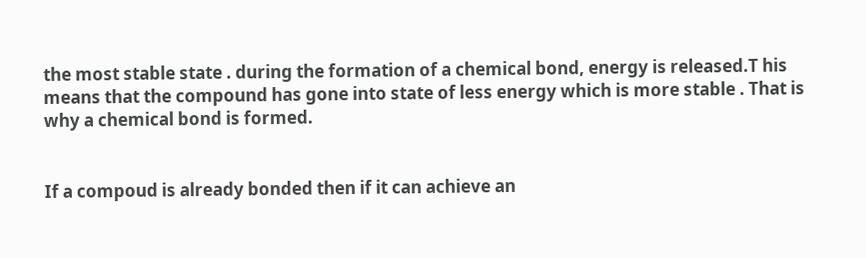the most stable state . during the formation of a chemical bond, energy is released.T his means that the compound has gone into state of less energy which is more stable . That is why a chemical bond is formed.


If a compoud is already bonded then if it can achieve an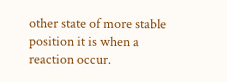other state of more stable position it is when a reaction occur.